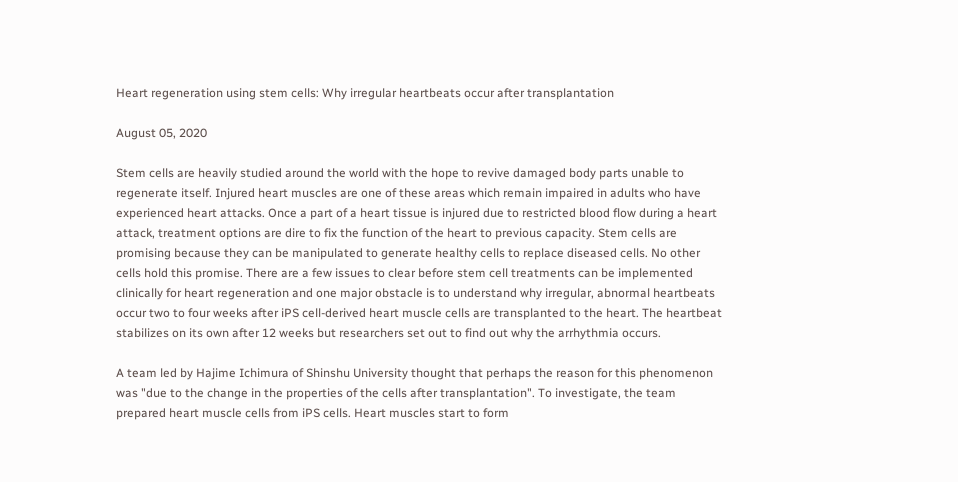Heart regeneration using stem cells: Why irregular heartbeats occur after transplantation

August 05, 2020

Stem cells are heavily studied around the world with the hope to revive damaged body parts unable to regenerate itself. Injured heart muscles are one of these areas which remain impaired in adults who have experienced heart attacks. Once a part of a heart tissue is injured due to restricted blood flow during a heart attack, treatment options are dire to fix the function of the heart to previous capacity. Stem cells are promising because they can be manipulated to generate healthy cells to replace diseased cells. No other cells hold this promise. There are a few issues to clear before stem cell treatments can be implemented clinically for heart regeneration and one major obstacle is to understand why irregular, abnormal heartbeats occur two to four weeks after iPS cell-derived heart muscle cells are transplanted to the heart. The heartbeat stabilizes on its own after 12 weeks but researchers set out to find out why the arrhythmia occurs.

A team led by Hajime Ichimura of Shinshu University thought that perhaps the reason for this phenomenon was "due to the change in the properties of the cells after transplantation". To investigate, the team prepared heart muscle cells from iPS cells. Heart muscles start to form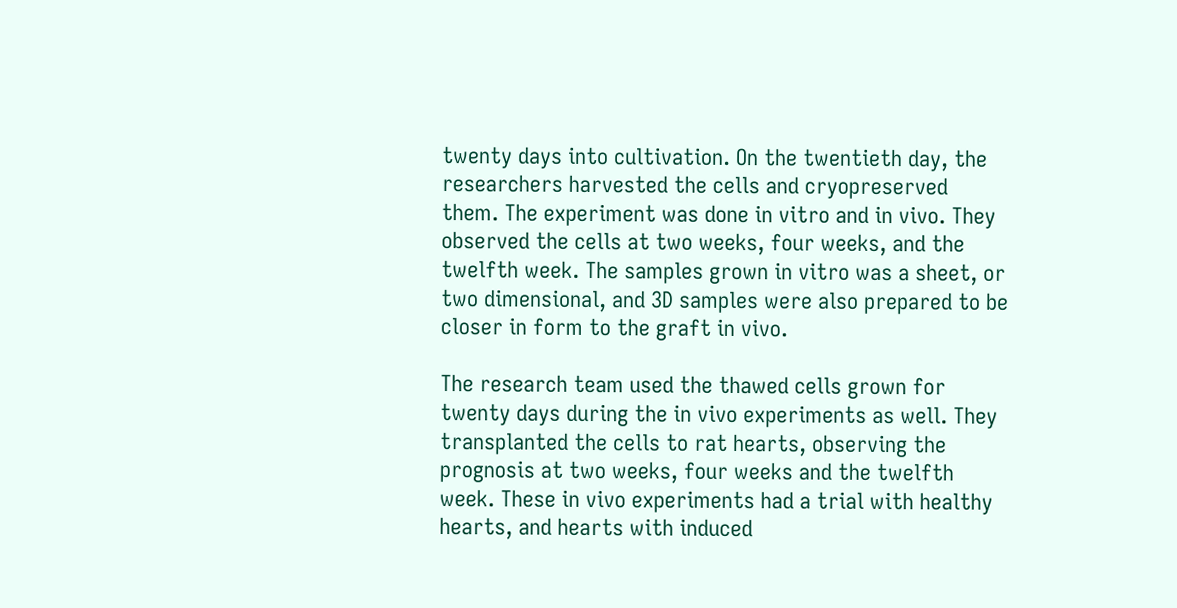twenty days into cultivation. On the twentieth day, the researchers harvested the cells and cryopreserved them. The experiment was done in vitro and in vivo. They observed the cells at two weeks, four weeks, and the twelfth week. The samples grown in vitro was a sheet, or two dimensional, and 3D samples were also prepared to be closer in form to the graft in vivo.

The research team used the thawed cells grown for twenty days during the in vivo experiments as well. They transplanted the cells to rat hearts, observing the prognosis at two weeks, four weeks and the twelfth week. These in vivo experiments had a trial with healthy hearts, and hearts with induced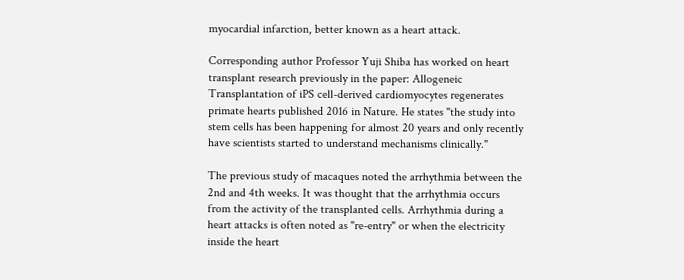myocardial infarction, better known as a heart attack.

Corresponding author Professor Yuji Shiba has worked on heart transplant research previously in the paper: Allogeneic Transplantation of iPS cell-derived cardiomyocytes regenerates primate hearts published 2016 in Nature. He states "the study into stem cells has been happening for almost 20 years and only recently have scientists started to understand mechanisms clinically."

The previous study of macaques noted the arrhythmia between the 2nd and 4th weeks. It was thought that the arrhythmia occurs from the activity of the transplanted cells. Arrhythmia during a heart attacks is often noted as "re-entry" or when the electricity inside the heart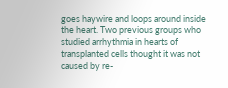goes haywire and loops around inside the heart. Two previous groups who studied arrhythmia in hearts of transplanted cells thought it was not caused by re-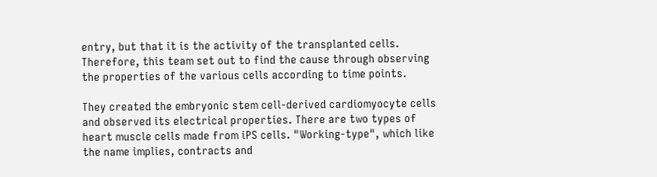entry, but that it is the activity of the transplanted cells. Therefore, this team set out to find the cause through observing the properties of the various cells according to time points.

They created the embryonic stem cell-derived cardiomyocyte cells and observed its electrical properties. There are two types of heart muscle cells made from iPS cells. "Working-type", which like the name implies, contracts and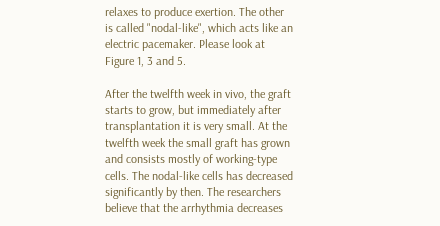relaxes to produce exertion. The other is called "nodal-like", which acts like an electric pacemaker. Please look at Figure 1, 3 and 5.

After the twelfth week in vivo, the graft starts to grow, but immediately after transplantation it is very small. At the twelfth week the small graft has grown and consists mostly of working-type cells. The nodal-like cells has decreased significantly by then. The researchers believe that the arrhythmia decreases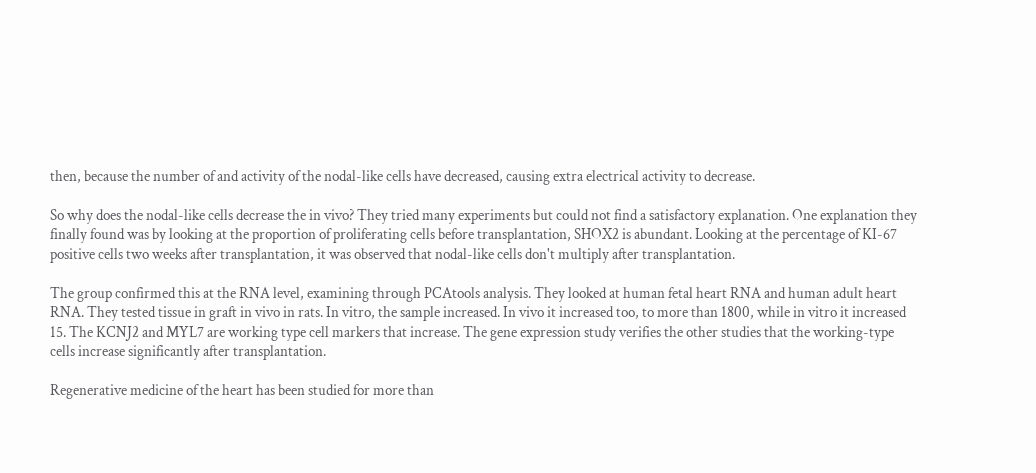then, because the number of and activity of the nodal-like cells have decreased, causing extra electrical activity to decrease.

So why does the nodal-like cells decrease the in vivo? They tried many experiments but could not find a satisfactory explanation. One explanation they finally found was by looking at the proportion of proliferating cells before transplantation, SHOX2 is abundant. Looking at the percentage of KI-67 positive cells two weeks after transplantation, it was observed that nodal-like cells don't multiply after transplantation.

The group confirmed this at the RNA level, examining through PCAtools analysis. They looked at human fetal heart RNA and human adult heart RNA. They tested tissue in graft in vivo in rats. In vitro, the sample increased. In vivo it increased too, to more than 1800, while in vitro it increased 15. The KCNJ2 and MYL7 are working type cell markers that increase. The gene expression study verifies the other studies that the working-type cells increase significantly after transplantation.

Regenerative medicine of the heart has been studied for more than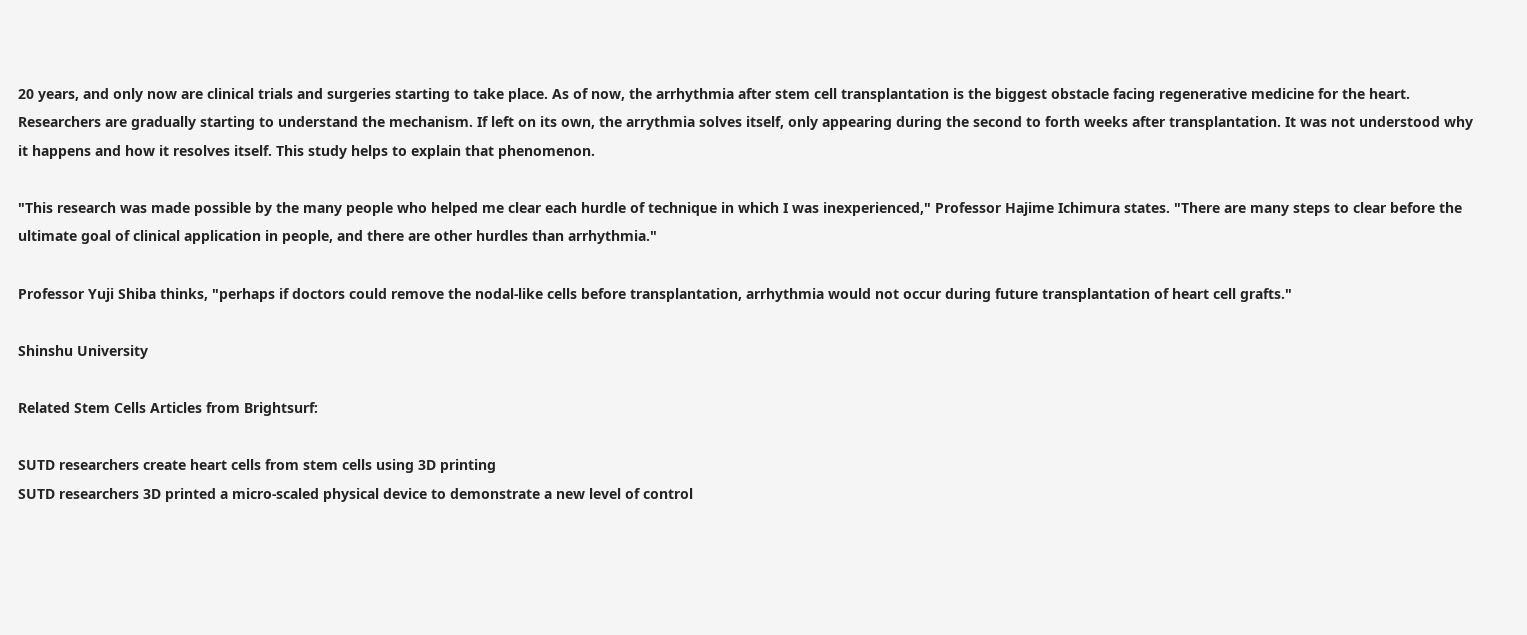20 years, and only now are clinical trials and surgeries starting to take place. As of now, the arrhythmia after stem cell transplantation is the biggest obstacle facing regenerative medicine for the heart. Researchers are gradually starting to understand the mechanism. If left on its own, the arrythmia solves itself, only appearing during the second to forth weeks after transplantation. It was not understood why it happens and how it resolves itself. This study helps to explain that phenomenon.

"This research was made possible by the many people who helped me clear each hurdle of technique in which I was inexperienced," Professor Hajime Ichimura states. "There are many steps to clear before the ultimate goal of clinical application in people, and there are other hurdles than arrhythmia."

Professor Yuji Shiba thinks, "perhaps if doctors could remove the nodal-like cells before transplantation, arrhythmia would not occur during future transplantation of heart cell grafts."

Shinshu University

Related Stem Cells Articles from Brightsurf:

SUTD researchers create heart cells from stem cells using 3D printing
SUTD researchers 3D printed a micro-scaled physical device to demonstrate a new level of control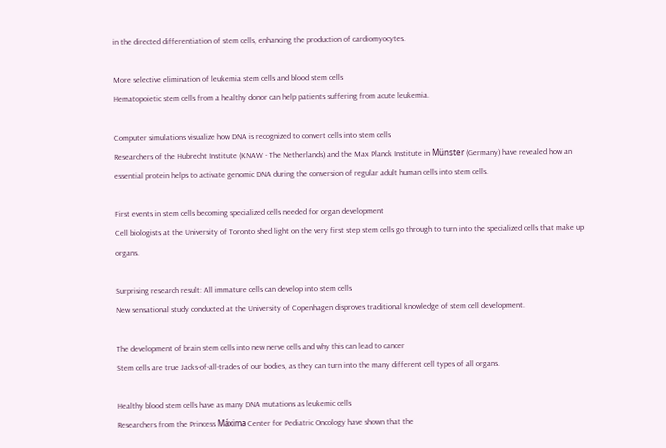in the directed differentiation of stem cells, enhancing the production of cardiomyocytes.

More selective elimination of leukemia stem cells and blood stem cells
Hematopoietic stem cells from a healthy donor can help patients suffering from acute leukemia.

Computer simulations visualize how DNA is recognized to convert cells into stem cells
Researchers of the Hubrecht Institute (KNAW - The Netherlands) and the Max Planck Institute in Münster (Germany) have revealed how an essential protein helps to activate genomic DNA during the conversion of regular adult human cells into stem cells.

First events in stem cells becoming specialized cells needed for organ development
Cell biologists at the University of Toronto shed light on the very first step stem cells go through to turn into the specialized cells that make up organs.

Surprising research result: All immature cells can develop into stem cells
New sensational study conducted at the University of Copenhagen disproves traditional knowledge of stem cell development.

The development of brain stem cells into new nerve cells and why this can lead to cancer
Stem cells are true Jacks-of-all-trades of our bodies, as they can turn into the many different cell types of all organs.

Healthy blood stem cells have as many DNA mutations as leukemic cells
Researchers from the Princess Máxima Center for Pediatric Oncology have shown that the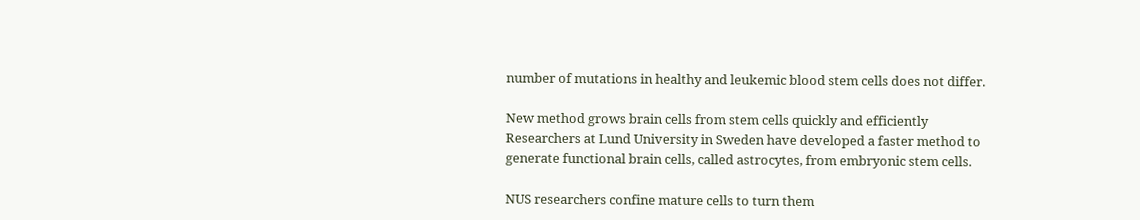number of mutations in healthy and leukemic blood stem cells does not differ.

New method grows brain cells from stem cells quickly and efficiently
Researchers at Lund University in Sweden have developed a faster method to generate functional brain cells, called astrocytes, from embryonic stem cells.

NUS researchers confine mature cells to turn them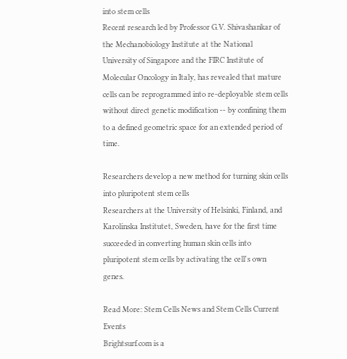into stem cells
Recent research led by Professor G.V. Shivashankar of the Mechanobiology Institute at the National University of Singapore and the FIRC Institute of Molecular Oncology in Italy, has revealed that mature cells can be reprogrammed into re-deployable stem cells without direct genetic modification -- by confining them to a defined geometric space for an extended period of time.

Researchers develop a new method for turning skin cells into pluripotent stem cells
Researchers at the University of Helsinki, Finland, and Karolinska Institutet, Sweden, have for the first time succeeded in converting human skin cells into pluripotent stem cells by activating the cell's own genes.

Read More: Stem Cells News and Stem Cells Current Events
Brightsurf.com is a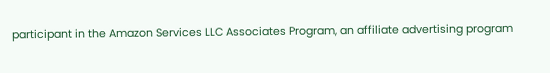participant in the Amazon Services LLC Associates Program, an affiliate advertising program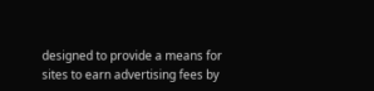designed to provide a means for sites to earn advertising fees by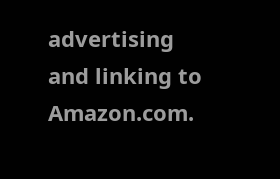advertising and linking to Amazon.com.